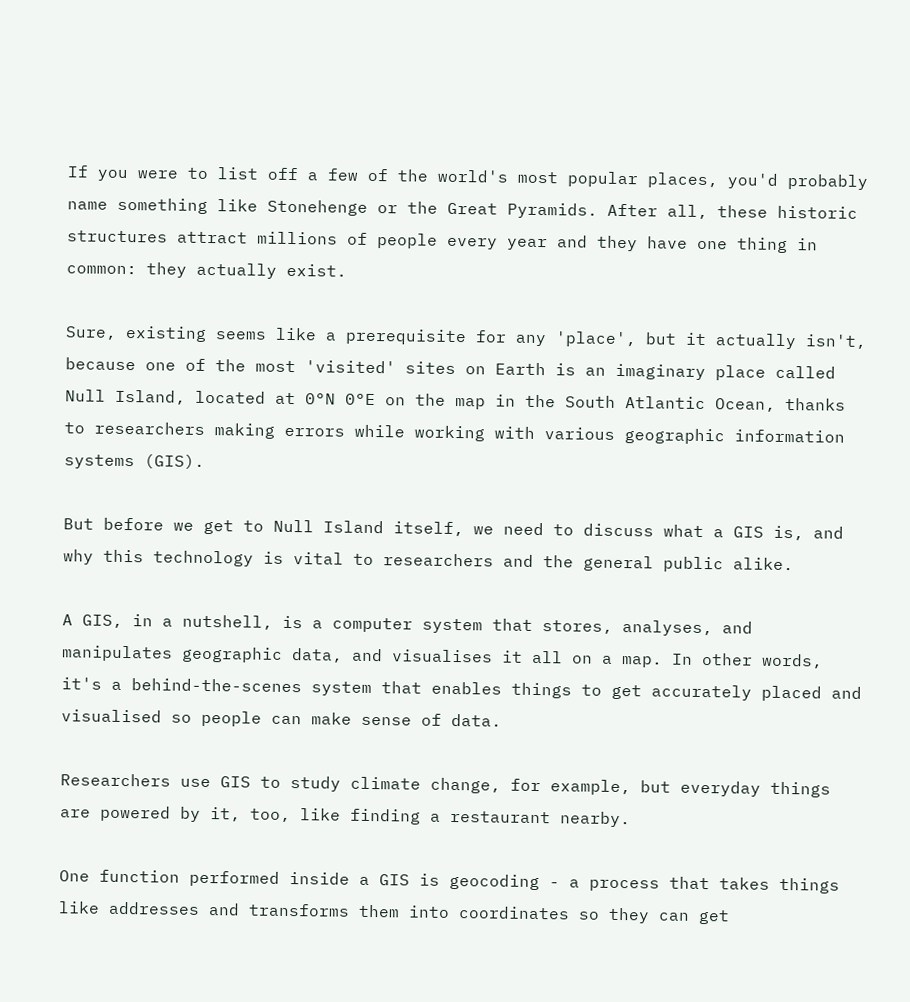If you were to list off a few of the world's most popular places, you'd probably name something like Stonehenge or the Great Pyramids. After all, these historic structures attract millions of people every year and they have one thing in common: they actually exist.

Sure, existing seems like a prerequisite for any 'place', but it actually isn't, because one of the most 'visited' sites on Earth is an imaginary place called Null Island, located at 0°N 0°E on the map in the South Atlantic Ocean, thanks to researchers making errors while working with various geographic information systems (GIS).

But before we get to Null Island itself, we need to discuss what a GIS is, and why this technology is vital to researchers and the general public alike.

A GIS, in a nutshell, is a computer system that stores, analyses, and manipulates geographic data, and visualises it all on a map. In other words, it's a behind-the-scenes system that enables things to get accurately placed and visualised so people can make sense of data.

Researchers use GIS to study climate change, for example, but everyday things are powered by it, too, like finding a restaurant nearby.

One function performed inside a GIS is geocoding - a process that takes things like addresses and transforms them into coordinates so they can get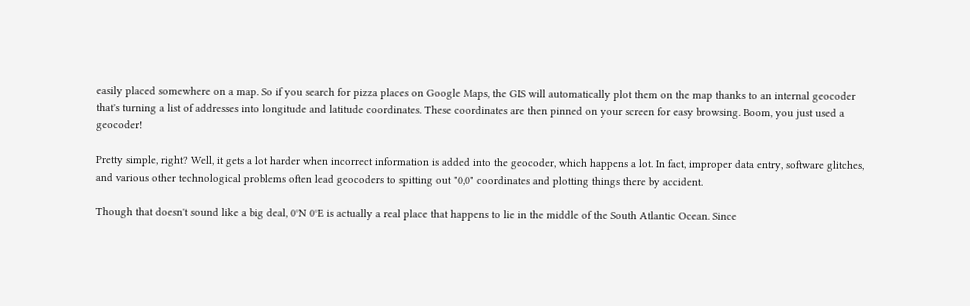easily placed somewhere on a map. So if you search for pizza places on Google Maps, the GIS will automatically plot them on the map thanks to an internal geocoder that's turning a list of addresses into longitude and latitude coordinates. These coordinates are then pinned on your screen for easy browsing. Boom, you just used a geocoder!

Pretty simple, right? Well, it gets a lot harder when incorrect information is added into the geocoder, which happens a lot. In fact, improper data entry, software glitches, and various other technological problems often lead geocoders to spitting out "0,0" coordinates and plotting things there by accident.

Though that doesn't sound like a big deal, 0°N 0°E is actually a real place that happens to lie in the middle of the South Atlantic Ocean. Since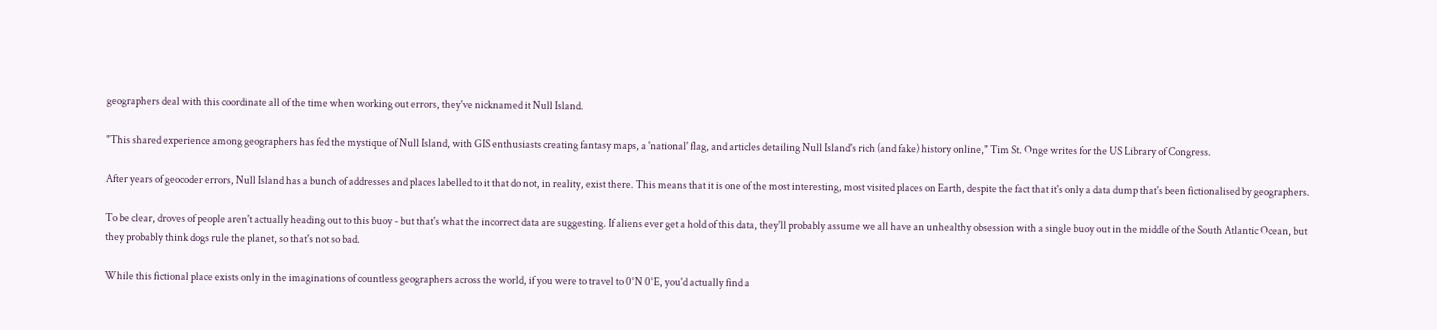geographers deal with this coordinate all of the time when working out errors, they've nicknamed it Null Island.

"This shared experience among geographers has fed the mystique of Null Island, with GIS enthusiasts creating fantasy maps, a 'national' flag, and articles detailing Null Island's rich (and fake) history online," Tim St. Onge writes for the US Library of Congress.

After years of geocoder errors, Null Island has a bunch of addresses and places labelled to it that do not, in reality, exist there. This means that it is one of the most interesting, most visited places on Earth, despite the fact that it's only a data dump that's been fictionalised by geographers.

To be clear, droves of people aren't actually heading out to this buoy - but that's what the incorrect data are suggesting. If aliens ever get a hold of this data, they'll probably assume we all have an unhealthy obsession with a single buoy out in the middle of the South Atlantic Ocean, but they probably think dogs rule the planet, so that's not so bad.

While this fictional place exists only in the imaginations of countless geographers across the world, if you were to travel to 0°N 0°E, you'd actually find a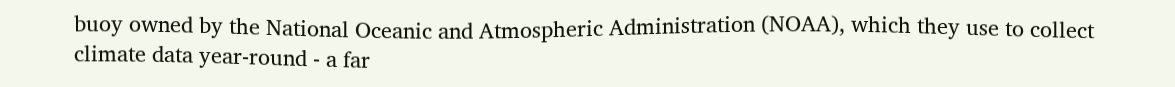buoy owned by the National Oceanic and Atmospheric Administration (NOAA), which they use to collect climate data year-round - a far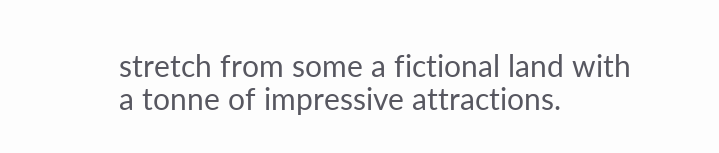stretch from some a fictional land with a tonne of impressive attractions.